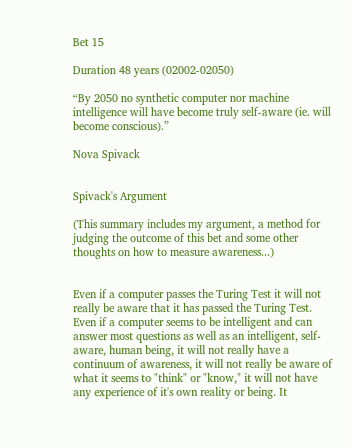Bet 15

Duration 48 years (02002-02050)

“By 2050 no synthetic computer nor machine intelligence will have become truly self-aware (ie. will become conscious).”

Nova Spivack


Spivack's Argument

(This summary includes my argument, a method for judging the outcome of this bet and some other thoughts on how to measure awareness...)


Even if a computer passes the Turing Test it will not really be aware that it has passed the Turing Test. Even if a computer seems to be intelligent and can answer most questions as well as an intelligent, self-aware, human being, it will not really have a continuum of awareness, it will not really be aware of what it seems to "think" or "know," it will not have any experience of it's own reality or being. It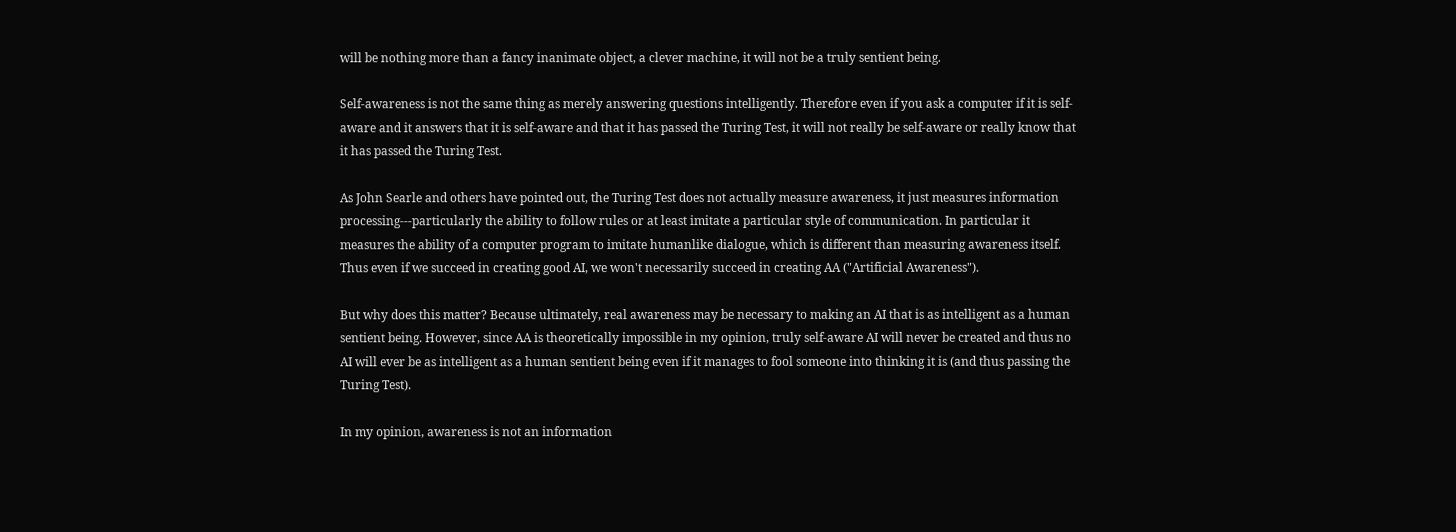will be nothing more than a fancy inanimate object, a clever machine, it will not be a truly sentient being.

Self-awareness is not the same thing as merely answering questions intelligently. Therefore even if you ask a computer if it is self-aware and it answers that it is self-aware and that it has passed the Turing Test, it will not really be self-aware or really know that it has passed the Turing Test.

As John Searle and others have pointed out, the Turing Test does not actually measure awareness, it just measures information processing---particularly the ability to follow rules or at least imitate a particular style of communication. In particular it measures the ability of a computer program to imitate humanlike dialogue, which is different than measuring awareness itself. Thus even if we succeed in creating good AI, we won't necessarily succeed in creating AA ("Artificial Awareness").

But why does this matter? Because ultimately, real awareness may be necessary to making an AI that is as intelligent as a human sentient being. However, since AA is theoretically impossible in my opinion, truly self-aware AI will never be created and thus no AI will ever be as intelligent as a human sentient being even if it manages to fool someone into thinking it is (and thus passing the Turing Test).

In my opinion, awareness is not an information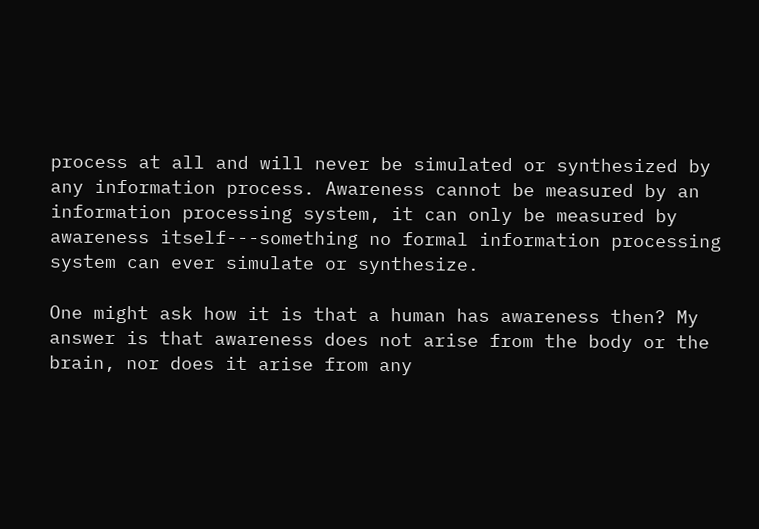process at all and will never be simulated or synthesized by any information process. Awareness cannot be measured by an information processing system, it can only be measured by awareness itself---something no formal information processing system can ever simulate or synthesize.

One might ask how it is that a human has awareness then? My answer is that awareness does not arise from the body or the brain, nor does it arise from any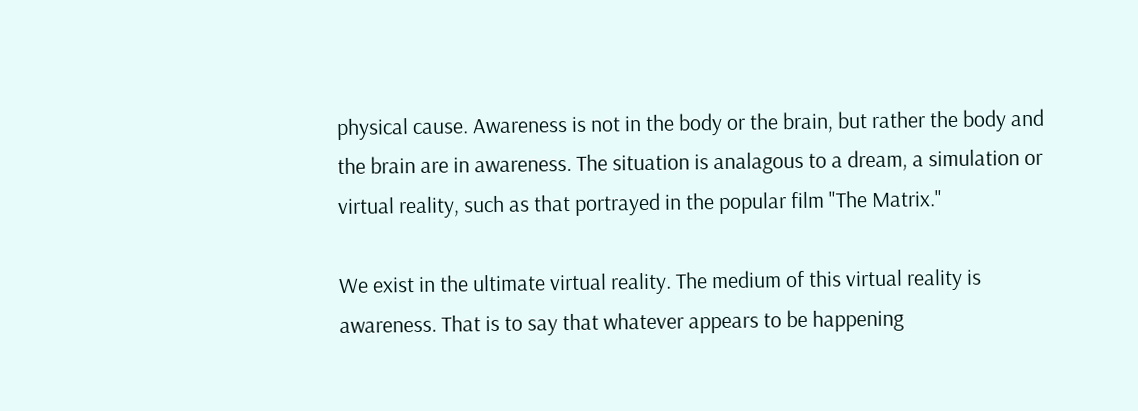physical cause. Awareness is not in the body or the brain, but rather the body and the brain are in awareness. The situation is analagous to a dream, a simulation or virtual reality, such as that portrayed in the popular film "The Matrix."

We exist in the ultimate virtual reality. The medium of this virtual reality is awareness. That is to say that whatever appears to be happening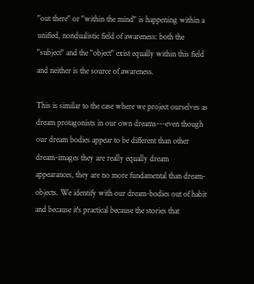"out there" or "within the mind" is happening within a unified, nondualistic field of awareness: both the "subject" and the "object" exist equally within this field and neither is the source of awareness.

This is similar to the case where we project ourselves as dream protagonists in our own dreams---even though our dream bodies appear to be different than other dream-images they are really equally dream appearances, they are no more fundamental than dream-objects. We identify with our dream-bodies out of habit and because it's practical because the stories that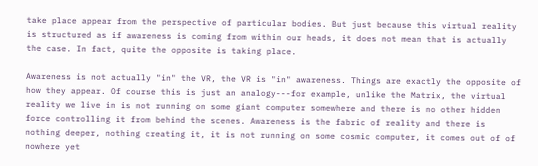take place appear from the perspective of particular bodies. But just because this virtual reality is structured as if awareness is coming from within our heads, it does not mean that is actually the case. In fact, quite the opposite is taking place.

Awareness is not actually "in" the VR, the VR is "in" awareness. Things are exactly the opposite of how they appear. Of course this is just an analogy---for example, unlike the Matrix, the virtual reality we live in is not running on some giant computer somewhere and there is no other hidden force controlling it from behind the scenes. Awareness is the fabric of reality and there is nothing deeper, nothing creating it, it is not running on some cosmic computer, it comes out of of nowhere yet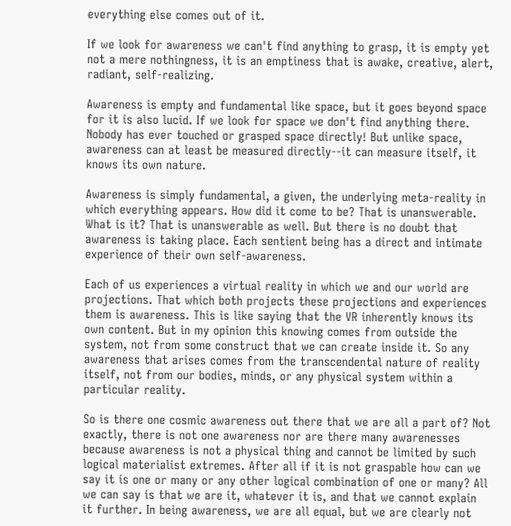everything else comes out of it.

If we look for awareness we can't find anything to grasp, it is empty yet not a mere nothingness, it is an emptiness that is awake, creative, alert, radiant, self-realizing.

Awareness is empty and fundamental like space, but it goes beyond space for it is also lucid. If we look for space we don't find anything there. Nobody has ever touched or grasped space directly! But unlike space, awareness can at least be measured directly--it can measure itself, it knows its own nature.

Awareness is simply fundamental, a given, the underlying meta-reality in which everything appears. How did it come to be? That is unanswerable. What is it? That is unanswerable as well. But there is no doubt that awareness is taking place. Each sentient being has a direct and intimate experience of their own self-awareness.

Each of us experiences a virtual reality in which we and our world are projections. That which both projects these projections and experiences them is awareness. This is like saying that the VR inherently knows its own content. But in my opinion this knowing comes from outside the system, not from some construct that we can create inside it. So any awareness that arises comes from the transcendental nature of reality itself, not from our bodies, minds, or any physical system within a particular reality.

So is there one cosmic awareness out there that we are all a part of? Not exactly, there is not one awareness nor are there many awarenesses because awareness is not a physical thing and cannot be limited by such logical materialist extremes. After all if it is not graspable how can we say it is one or many or any other logical combination of one or many? All we can say is that we are it, whatever it is, and that we cannot explain it further. In being awareness, we are all equal, but we are clearly not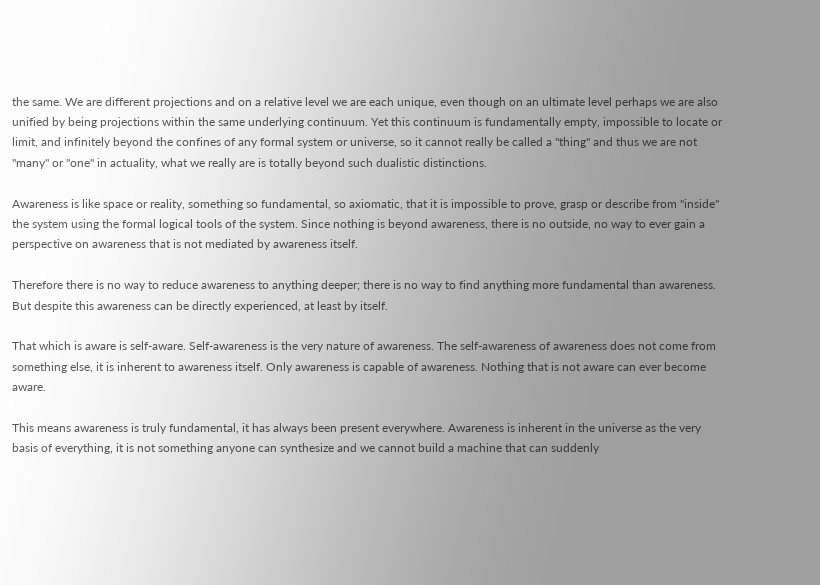the same. We are different projections and on a relative level we are each unique, even though on an ultimate level perhaps we are also unified by being projections within the same underlying continuum. Yet this continuum is fundamentally empty, impossible to locate or limit, and infinitely beyond the confines of any formal system or universe, so it cannot really be called a "thing" and thus we are not "many" or "one" in actuality, what we really are is totally beyond such dualistic distinctions.

Awareness is like space or reality, something so fundamental, so axiomatic, that it is impossible to prove, grasp or describe from "inside" the system using the formal logical tools of the system. Since nothing is beyond awareness, there is no outside, no way to ever gain a perspective on awareness that is not mediated by awareness itself.

Therefore there is no way to reduce awareness to anything deeper; there is no way to find anything more fundamental than awareness. But despite this awareness can be directly experienced, at least by itself.

That which is aware is self-aware. Self-awareness is the very nature of awareness. The self-awareness of awareness does not come from something else, it is inherent to awareness itself. Only awareness is capable of awareness. Nothing that is not aware can ever become aware.

This means awareness is truly fundamental, it has always been present everywhere. Awareness is inherent in the universe as the very basis of everything, it is not something anyone can synthesize and we cannot build a machine that can suddenly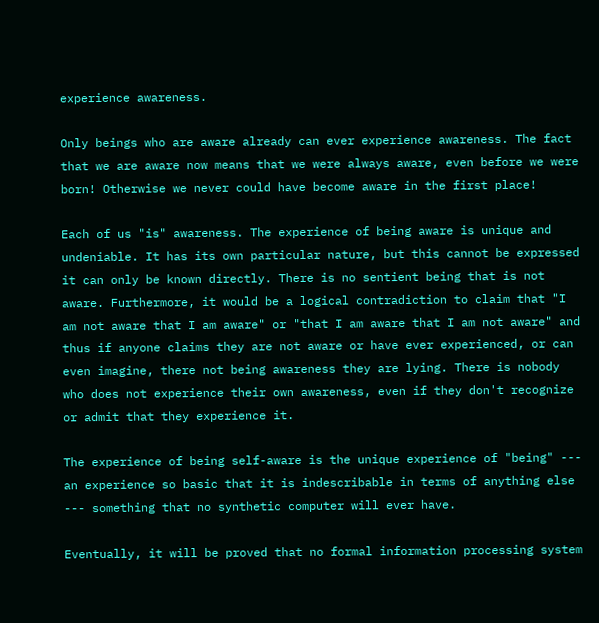experience awareness.

Only beings who are aware already can ever experience awareness. The fact that we are aware now means that we were always aware, even before we were born! Otherwise we never could have become aware in the first place!

Each of us "is" awareness. The experience of being aware is unique and undeniable. It has its own particular nature, but this cannot be expressed it can only be known directly. There is no sentient being that is not aware. Furthermore, it would be a logical contradiction to claim that "I am not aware that I am aware" or "that I am aware that I am not aware" and thus if anyone claims they are not aware or have ever experienced, or can even imagine, there not being awareness they are lying. There is nobody who does not experience their own awareness, even if they don't recognize or admit that they experience it.

The experience of being self-aware is the unique experience of "being" --- an experience so basic that it is indescribable in terms of anything else --- something that no synthetic computer will ever have.

Eventually, it will be proved that no formal information processing system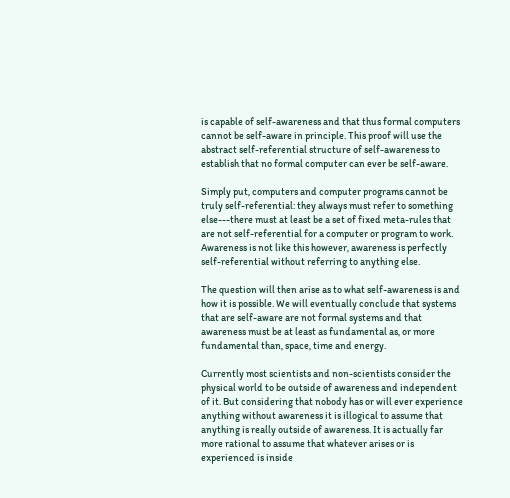is capable of self-awareness and that thus formal computers cannot be self-aware in principle. This proof will use the abstract self-referential structure of self-awareness to establish that no formal computer can ever be self-aware.

Simply put, computers and computer programs cannot be truly self-referential: they always must refer to something else---there must at least be a set of fixed meta-rules that are not self-referential for a computer or program to work. Awareness is not like this however, awareness is perfectly self-referential without referring to anything else.

The question will then arise as to what self-awareness is and how it is possible. We will eventually conclude that systems that are self-aware are not formal systems and that awareness must be at least as fundamental as, or more fundamental than, space, time and energy.

Currently most scientists and non-scientists consider the physical world to be outside of awareness and independent of it. But considering that nobody has or will ever experience anything without awareness it is illogical to assume that anything is really outside of awareness. It is actually far more rational to assume that whatever arises or is experienced is inside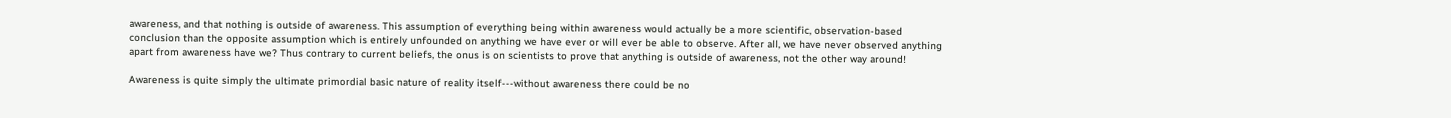awareness, and that nothing is outside of awareness. This assumption of everything being within awareness would actually be a more scientific, observation-based conclusion than the opposite assumption which is entirely unfounded on anything we have ever or will ever be able to observe. After all, we have never observed anything apart from awareness have we? Thus contrary to current beliefs, the onus is on scientists to prove that anything is outside of awareness, not the other way around!

Awareness is quite simply the ultimate primordial basic nature of reality itself---without awareness there could be no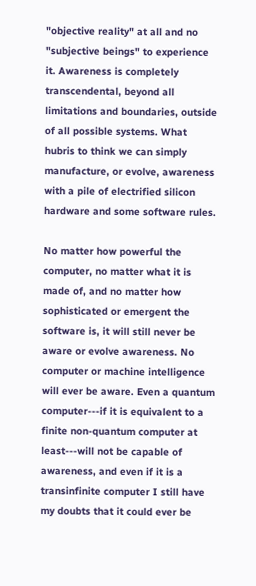"objective reality" at all and no "subjective beings" to experience it. Awareness is completely transcendental, beyond all limitations and boundaries, outside of all possible systems. What hubris to think we can simply manufacture, or evolve, awareness with a pile of electrified silicon hardware and some software rules.

No matter how powerful the computer, no matter what it is made of, and no matter how sophisticated or emergent the software is, it will still never be aware or evolve awareness. No computer or machine intelligence will ever be aware. Even a quantum computer---if it is equivalent to a finite non-quantum computer at least---will not be capable of awareness, and even if it is a transinfinite computer I still have my doubts that it could ever be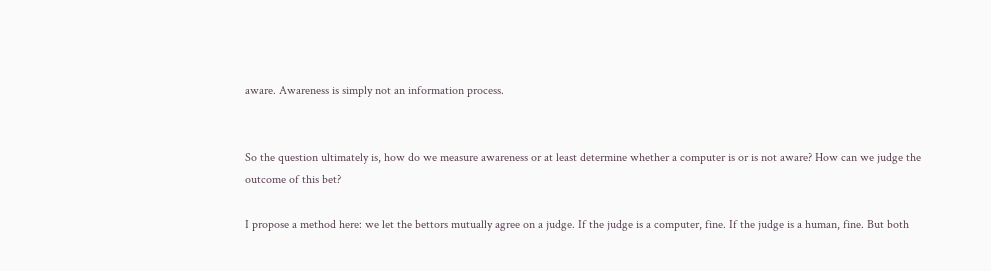aware. Awareness is simply not an information process.


So the question ultimately is, how do we measure awareness or at least determine whether a computer is or is not aware? How can we judge the outcome of this bet?

I propose a method here: we let the bettors mutually agree on a judge. If the judge is a computer, fine. If the judge is a human, fine. But both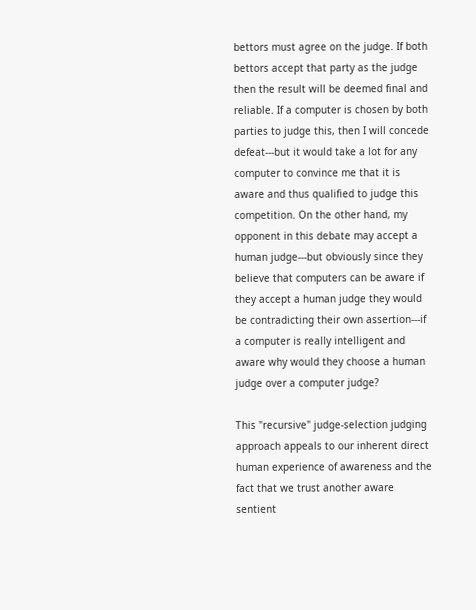bettors must agree on the judge. If both bettors accept that party as the judge then the result will be deemed final and reliable. If a computer is chosen by both parties to judge this, then I will concede defeat---but it would take a lot for any computer to convince me that it is aware and thus qualified to judge this competition. On the other hand, my opponent in this debate may accept a human judge---but obviously since they believe that computers can be aware if they accept a human judge they would be contradicting their own assertion---if a computer is really intelligent and aware why would they choose a human judge over a computer judge?

This "recursive" judge-selection judging approach appeals to our inherent direct human experience of awareness and the fact that we trust another aware sentient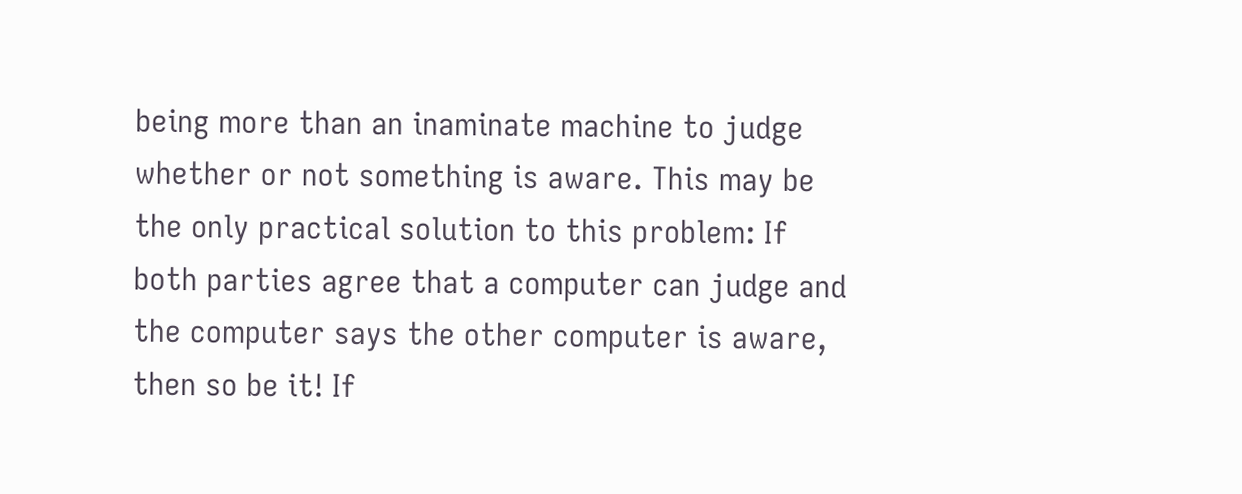being more than an inaminate machine to judge whether or not something is aware. This may be the only practical solution to this problem: If both parties agree that a computer can judge and the computer says the other computer is aware, then so be it! If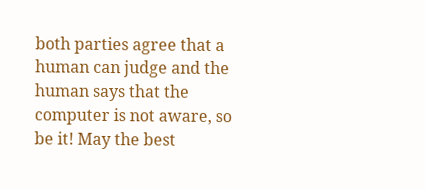both parties agree that a human can judge and the human says that the computer is not aware, so be it! May the best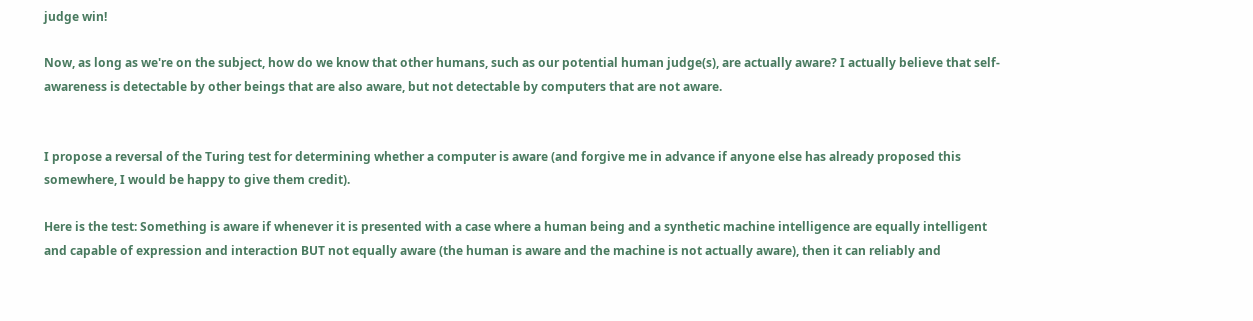judge win!

Now, as long as we're on the subject, how do we know that other humans, such as our potential human judge(s), are actually aware? I actually believe that self-awareness is detectable by other beings that are also aware, but not detectable by computers that are not aware.


I propose a reversal of the Turing test for determining whether a computer is aware (and forgive me in advance if anyone else has already proposed this somewhere, I would be happy to give them credit).

Here is the test: Something is aware if whenever it is presented with a case where a human being and a synthetic machine intelligence are equally intelligent and capable of expression and interaction BUT not equally aware (the human is aware and the machine is not actually aware), then it can reliably and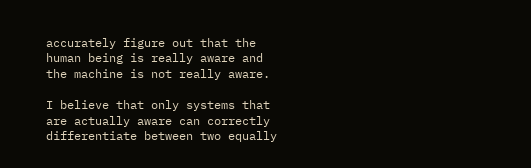accurately figure out that the human being is really aware and the machine is not really aware.

I believe that only systems that are actually aware can correctly differentiate between two equally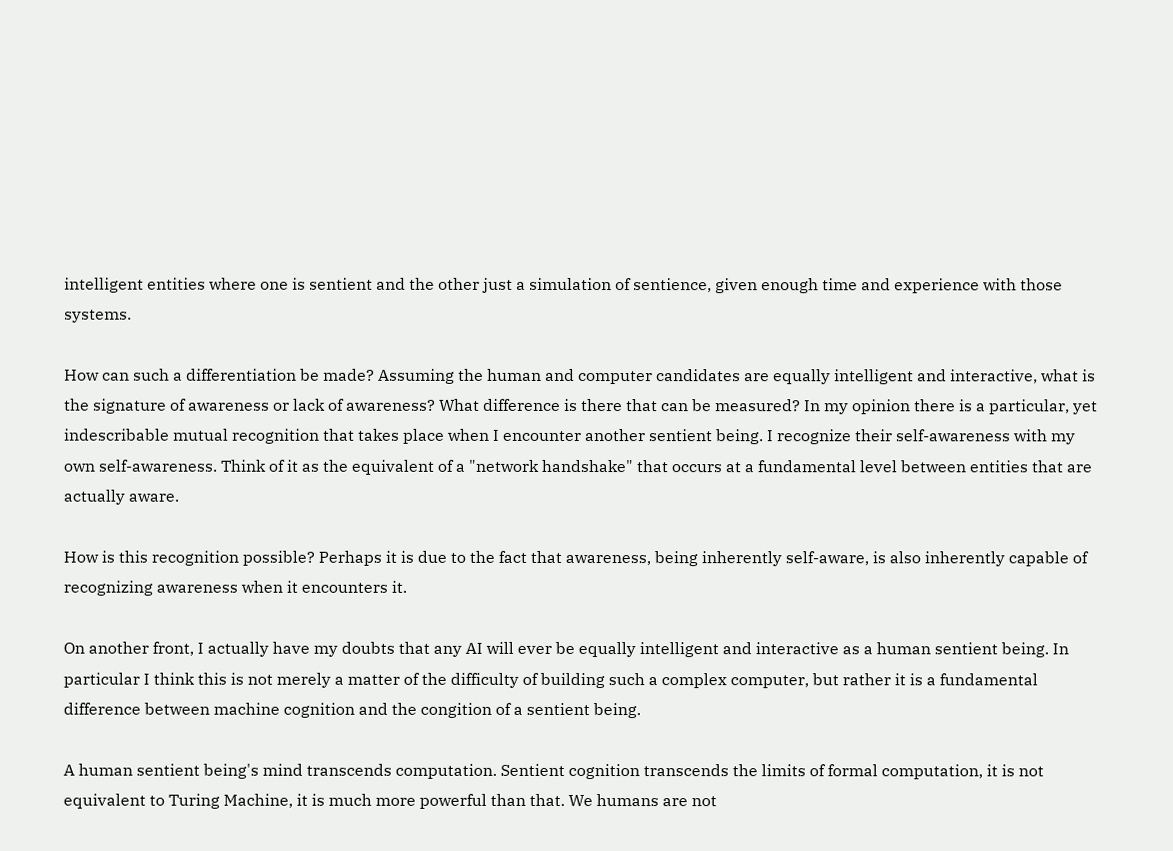intelligent entities where one is sentient and the other just a simulation of sentience, given enough time and experience with those systems.

How can such a differentiation be made? Assuming the human and computer candidates are equally intelligent and interactive, what is the signature of awareness or lack of awareness? What difference is there that can be measured? In my opinion there is a particular, yet indescribable mutual recognition that takes place when I encounter another sentient being. I recognize their self-awareness with my own self-awareness. Think of it as the equivalent of a "network handshake" that occurs at a fundamental level between entities that are actually aware.

How is this recognition possible? Perhaps it is due to the fact that awareness, being inherently self-aware, is also inherently capable of recognizing awareness when it encounters it.

On another front, I actually have my doubts that any AI will ever be equally intelligent and interactive as a human sentient being. In particular I think this is not merely a matter of the difficulty of building such a complex computer, but rather it is a fundamental difference between machine cognition and the congition of a sentient being.

A human sentient being's mind transcends computation. Sentient cognition transcends the limits of formal computation, it is not equivalent to Turing Machine, it is much more powerful than that. We humans are not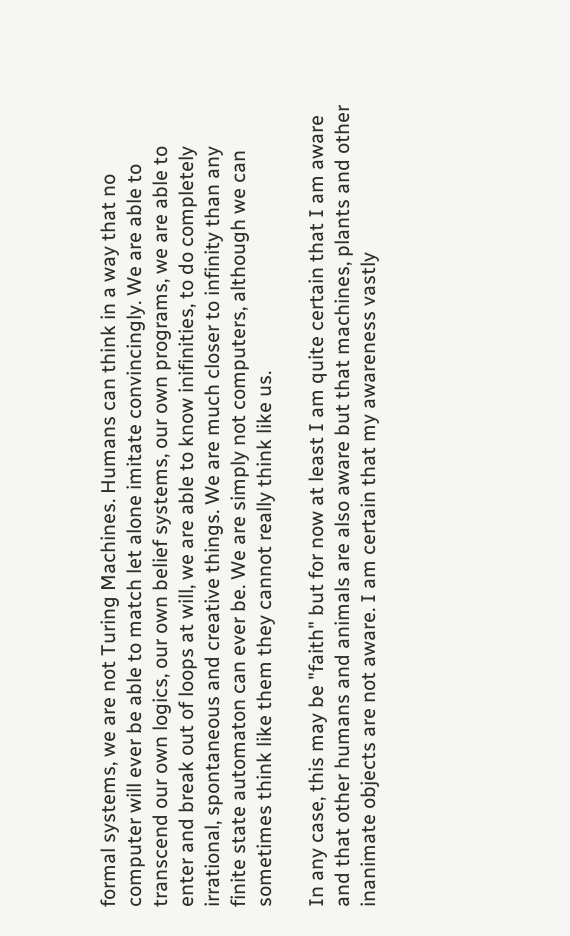formal systems, we are not Turing Machines. Humans can think in a way that no computer will ever be able to match let alone imitate convincingly. We are able to transcend our own logics, our own belief systems, our own programs, we are able to enter and break out of loops at will, we are able to know inifinities, to do completely irrational, spontaneous and creative things. We are much closer to infinity than any finite state automaton can ever be. We are simply not computers, although we can sometimes think like them they cannot really think like us.

In any case, this may be "faith" but for now at least I am quite certain that I am aware and that other humans and animals are also aware but that machines, plants and other inanimate objects are not aware. I am certain that my awareness vastly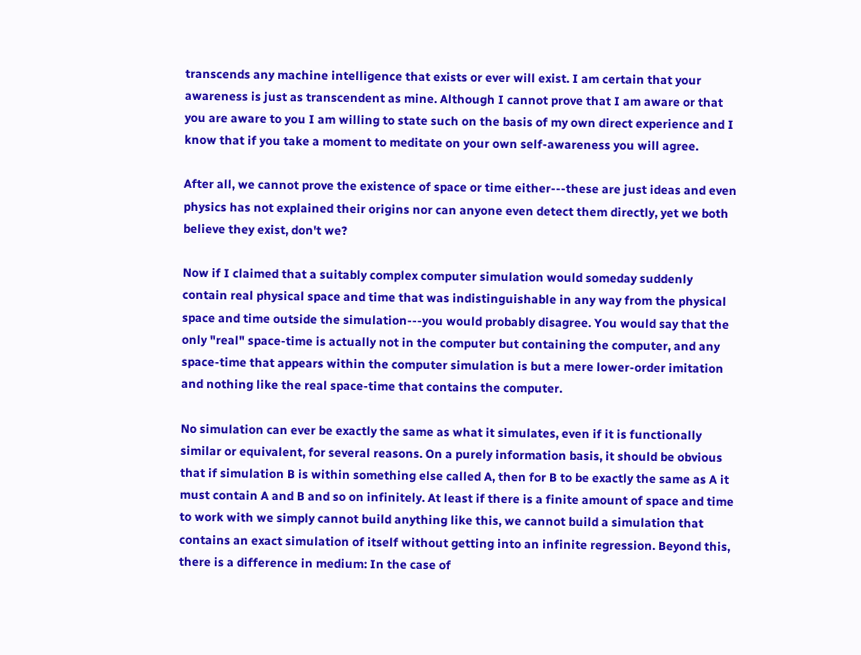transcends any machine intelligence that exists or ever will exist. I am certain that your awareness is just as transcendent as mine. Although I cannot prove that I am aware or that you are aware to you I am willing to state such on the basis of my own direct experience and I know that if you take a moment to meditate on your own self-awareness you will agree.

After all, we cannot prove the existence of space or time either---these are just ideas and even physics has not explained their origins nor can anyone even detect them directly, yet we both believe they exist, don't we?

Now if I claimed that a suitably complex computer simulation would someday suddenly contain real physical space and time that was indistinguishable in any way from the physical space and time outside the simulation---you would probably disagree. You would say that the only "real" space-time is actually not in the computer but containing the computer, and any space-time that appears within the computer simulation is but a mere lower-order imitation and nothing like the real space-time that contains the computer.

No simulation can ever be exactly the same as what it simulates, even if it is functionally similar or equivalent, for several reasons. On a purely information basis, it should be obvious that if simulation B is within something else called A, then for B to be exactly the same as A it must contain A and B and so on infinitely. At least if there is a finite amount of space and time to work with we simply cannot build anything like this, we cannot build a simulation that contains an exact simulation of itself without getting into an infinite regression. Beyond this, there is a difference in medium: In the case of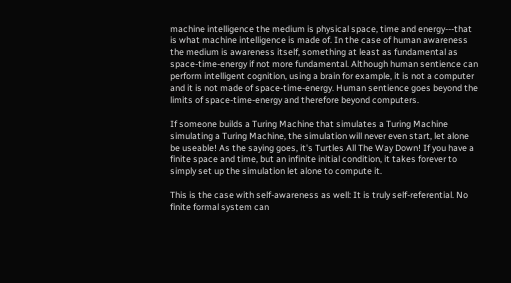machine intelligence the medium is physical space, time and energy---that is what machine intelligence is made of. In the case of human awareness the medium is awareness itself, something at least as fundamental as space-time-energy if not more fundamental. Although human sentience can perform intelligent cognition, using a brain for example, it is not a computer and it is not made of space-time-energy. Human sentience goes beyond the limits of space-time-energy and therefore beyond computers.

If someone builds a Turing Machine that simulates a Turing Machine simulating a Turing Machine, the simulation will never even start, let alone be useable! As the saying goes, it's Turtles All The Way Down! If you have a finite space and time, but an infinite initial condition, it takes forever to simply set up the simulation let alone to compute it.

This is the case with self-awareness as well: It is truly self-referential. No finite formal system can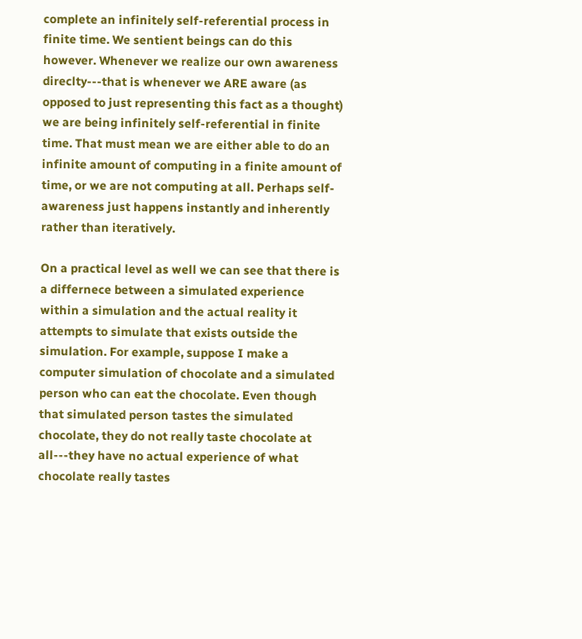complete an infinitely self-referential process in finite time. We sentient beings can do this however. Whenever we realize our own awareness direclty---that is whenever we ARE aware (as opposed to just representing this fact as a thought) we are being infinitely self-referential in finite time. That must mean we are either able to do an infinite amount of computing in a finite amount of time, or we are not computing at all. Perhaps self-awareness just happens instantly and inherently rather than iteratively.

On a practical level as well we can see that there is a differnece between a simulated experience within a simulation and the actual reality it attempts to simulate that exists outside the simulation. For example, suppose I make a computer simulation of chocolate and a simulated person who can eat the chocolate. Even though that simulated person tastes the simulated chocolate, they do not really taste chocolate at all---they have no actual experience of what chocolate really tastes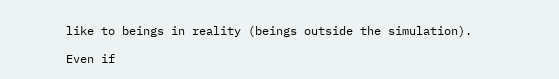like to beings in reality (beings outside the simulation).

Even if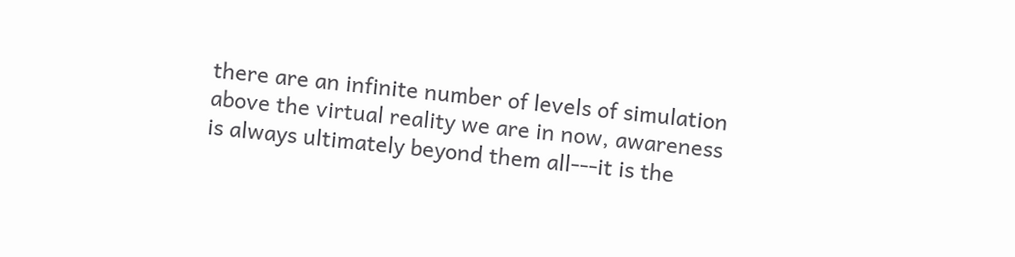there are an infinite number of levels of simulation above the virtual reality we are in now, awareness is always ultimately beyond them all---it is the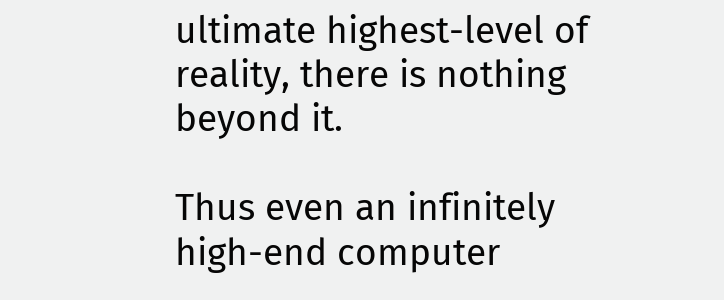ultimate highest-level of reality, there is nothing beyond it.

Thus even an infinitely high-end computer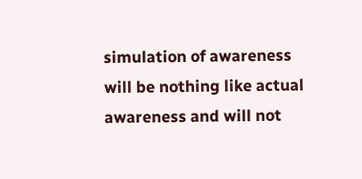simulation of awareness will be nothing like actual awareness and will not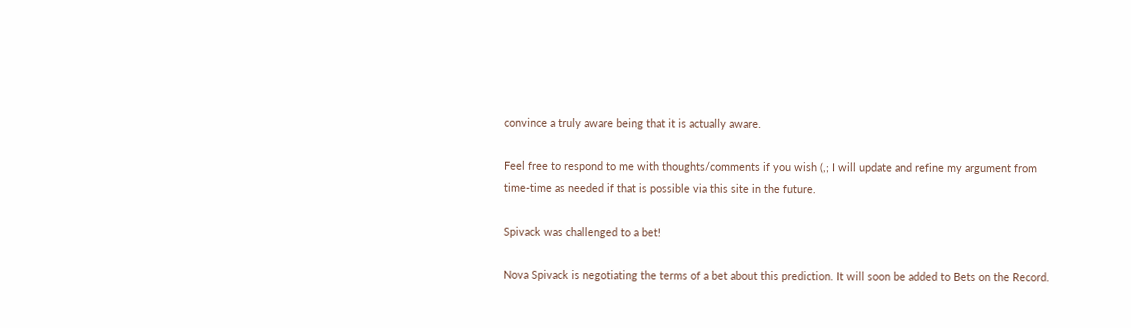convince a truly aware being that it is actually aware.

Feel free to respond to me with thoughts/comments if you wish (,; I will update and refine my argument from time-time as needed if that is possible via this site in the future.

Spivack was challenged to a bet!

Nova Spivack is negotiating the terms of a bet about this prediction. It will soon be added to Bets on the Record.